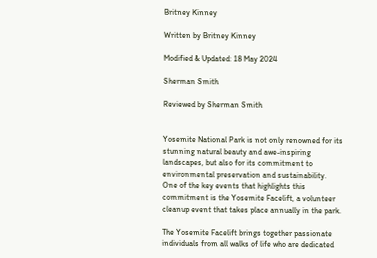Britney Kinney

Written by Britney Kinney

Modified & Updated: 18 May 2024

Sherman Smith

Reviewed by Sherman Smith


Yosemite National Park is not only renowned for its stunning natural beauty and awe-inspiring landscapes, but also for its commitment to environmental preservation and sustainability. One of the key events that highlights this commitment is the Yosemite Facelift, a volunteer cleanup event that takes place annually in the park.

The Yosemite Facelift brings together passionate individuals from all walks of life who are dedicated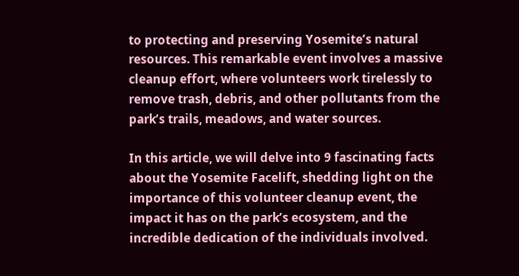to protecting and preserving Yosemite’s natural resources. This remarkable event involves a massive cleanup effort, where volunteers work tirelessly to remove trash, debris, and other pollutants from the park’s trails, meadows, and water sources.

In this article, we will delve into 9 fascinating facts about the Yosemite Facelift, shedding light on the importance of this volunteer cleanup event, the impact it has on the park’s ecosystem, and the incredible dedication of the individuals involved.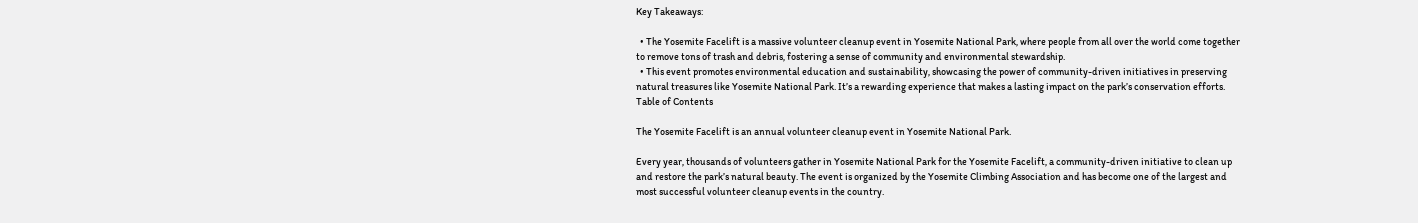Key Takeaways:

  • The Yosemite Facelift is a massive volunteer cleanup event in Yosemite National Park, where people from all over the world come together to remove tons of trash and debris, fostering a sense of community and environmental stewardship.
  • This event promotes environmental education and sustainability, showcasing the power of community-driven initiatives in preserving natural treasures like Yosemite National Park. It’s a rewarding experience that makes a lasting impact on the park’s conservation efforts.
Table of Contents

The Yosemite Facelift is an annual volunteer cleanup event in Yosemite National Park.

Every year, thousands of volunteers gather in Yosemite National Park for the Yosemite Facelift, a community-driven initiative to clean up and restore the park’s natural beauty. The event is organized by the Yosemite Climbing Association and has become one of the largest and most successful volunteer cleanup events in the country.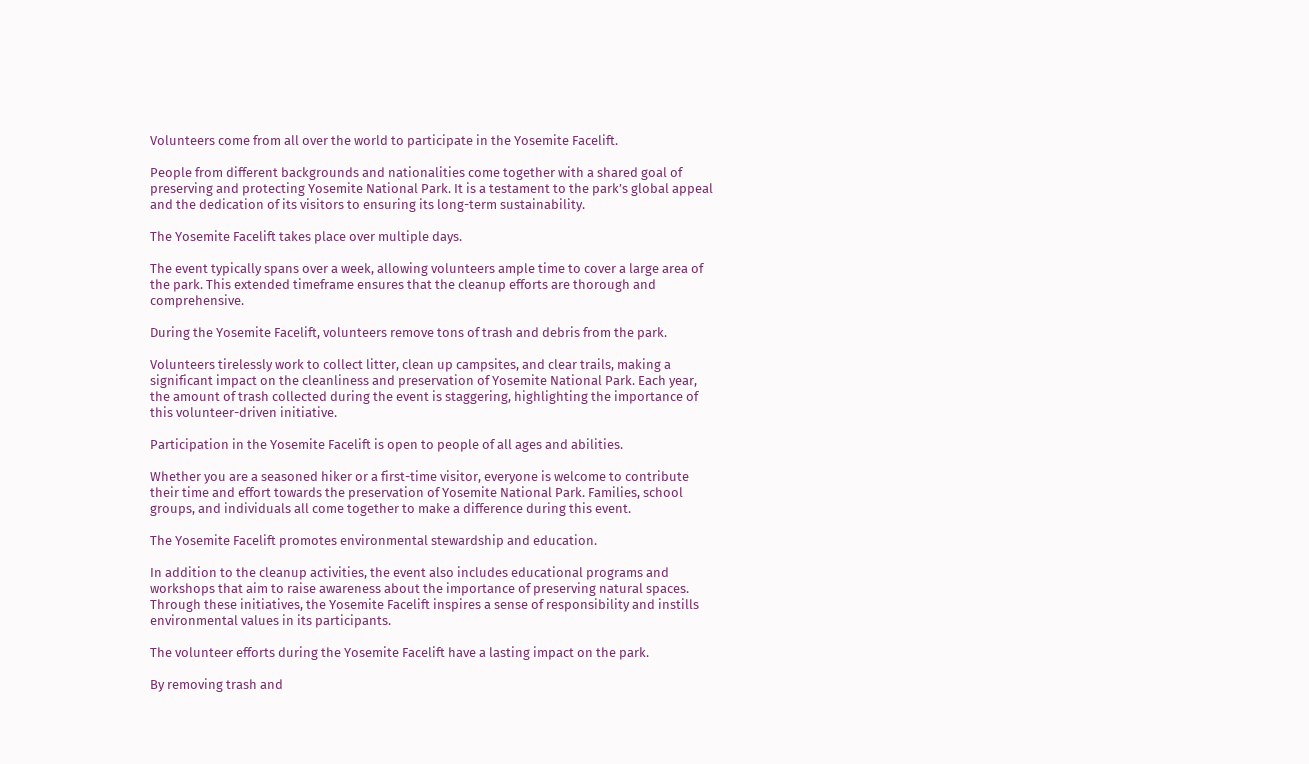Volunteers come from all over the world to participate in the Yosemite Facelift.

People from different backgrounds and nationalities come together with a shared goal of preserving and protecting Yosemite National Park. It is a testament to the park’s global appeal and the dedication of its visitors to ensuring its long-term sustainability.

The Yosemite Facelift takes place over multiple days.

The event typically spans over a week, allowing volunteers ample time to cover a large area of the park. This extended timeframe ensures that the cleanup efforts are thorough and comprehensive.

During the Yosemite Facelift, volunteers remove tons of trash and debris from the park.

Volunteers tirelessly work to collect litter, clean up campsites, and clear trails, making a significant impact on the cleanliness and preservation of Yosemite National Park. Each year, the amount of trash collected during the event is staggering, highlighting the importance of this volunteer-driven initiative.

Participation in the Yosemite Facelift is open to people of all ages and abilities.

Whether you are a seasoned hiker or a first-time visitor, everyone is welcome to contribute their time and effort towards the preservation of Yosemite National Park. Families, school groups, and individuals all come together to make a difference during this event.

The Yosemite Facelift promotes environmental stewardship and education.

In addition to the cleanup activities, the event also includes educational programs and workshops that aim to raise awareness about the importance of preserving natural spaces. Through these initiatives, the Yosemite Facelift inspires a sense of responsibility and instills environmental values in its participants.

The volunteer efforts during the Yosemite Facelift have a lasting impact on the park.

By removing trash and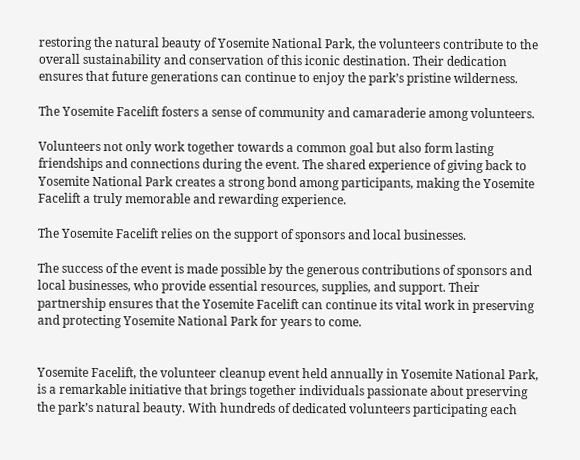restoring the natural beauty of Yosemite National Park, the volunteers contribute to the overall sustainability and conservation of this iconic destination. Their dedication ensures that future generations can continue to enjoy the park’s pristine wilderness.

The Yosemite Facelift fosters a sense of community and camaraderie among volunteers.

Volunteers not only work together towards a common goal but also form lasting friendships and connections during the event. The shared experience of giving back to Yosemite National Park creates a strong bond among participants, making the Yosemite Facelift a truly memorable and rewarding experience.

The Yosemite Facelift relies on the support of sponsors and local businesses.

The success of the event is made possible by the generous contributions of sponsors and local businesses, who provide essential resources, supplies, and support. Their partnership ensures that the Yosemite Facelift can continue its vital work in preserving and protecting Yosemite National Park for years to come.


Yosemite Facelift, the volunteer cleanup event held annually in Yosemite National Park, is a remarkable initiative that brings together individuals passionate about preserving the park’s natural beauty. With hundreds of dedicated volunteers participating each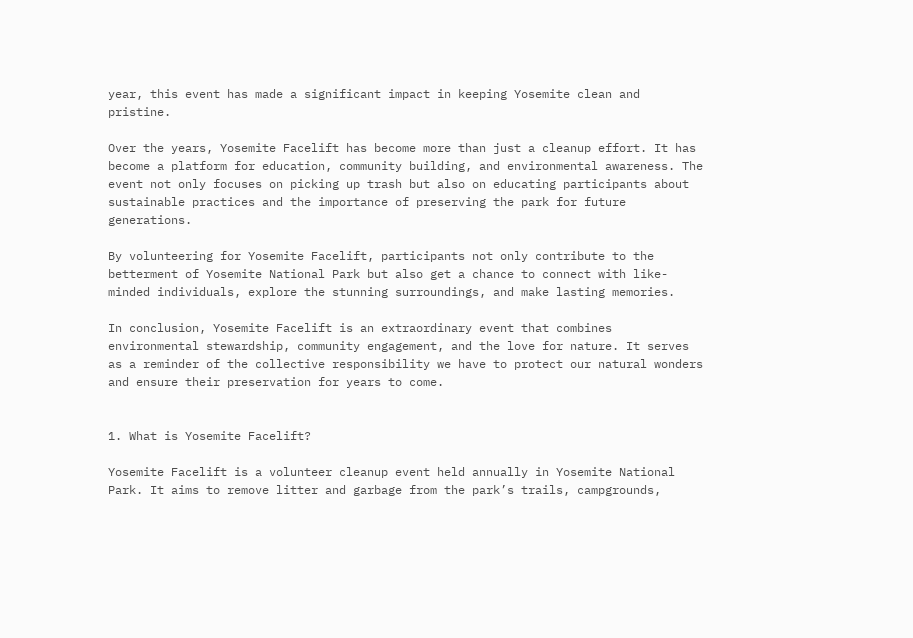year, this event has made a significant impact in keeping Yosemite clean and pristine.

Over the years, Yosemite Facelift has become more than just a cleanup effort. It has become a platform for education, community building, and environmental awareness. The event not only focuses on picking up trash but also on educating participants about sustainable practices and the importance of preserving the park for future generations.

By volunteering for Yosemite Facelift, participants not only contribute to the betterment of Yosemite National Park but also get a chance to connect with like-minded individuals, explore the stunning surroundings, and make lasting memories.

In conclusion, Yosemite Facelift is an extraordinary event that combines environmental stewardship, community engagement, and the love for nature. It serves as a reminder of the collective responsibility we have to protect our natural wonders and ensure their preservation for years to come.


1. What is Yosemite Facelift?

Yosemite Facelift is a volunteer cleanup event held annually in Yosemite National Park. It aims to remove litter and garbage from the park’s trails, campgrounds,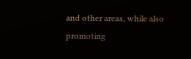and other areas, while also promoting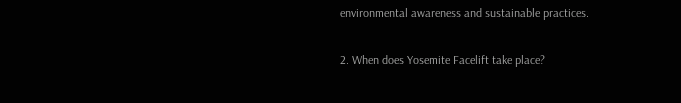environmental awareness and sustainable practices.

2. When does Yosemite Facelift take place?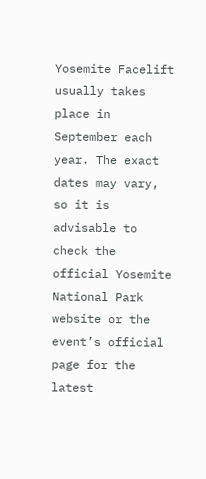Yosemite Facelift usually takes place in September each year. The exact dates may vary, so it is advisable to check the official Yosemite National Park website or the event’s official page for the latest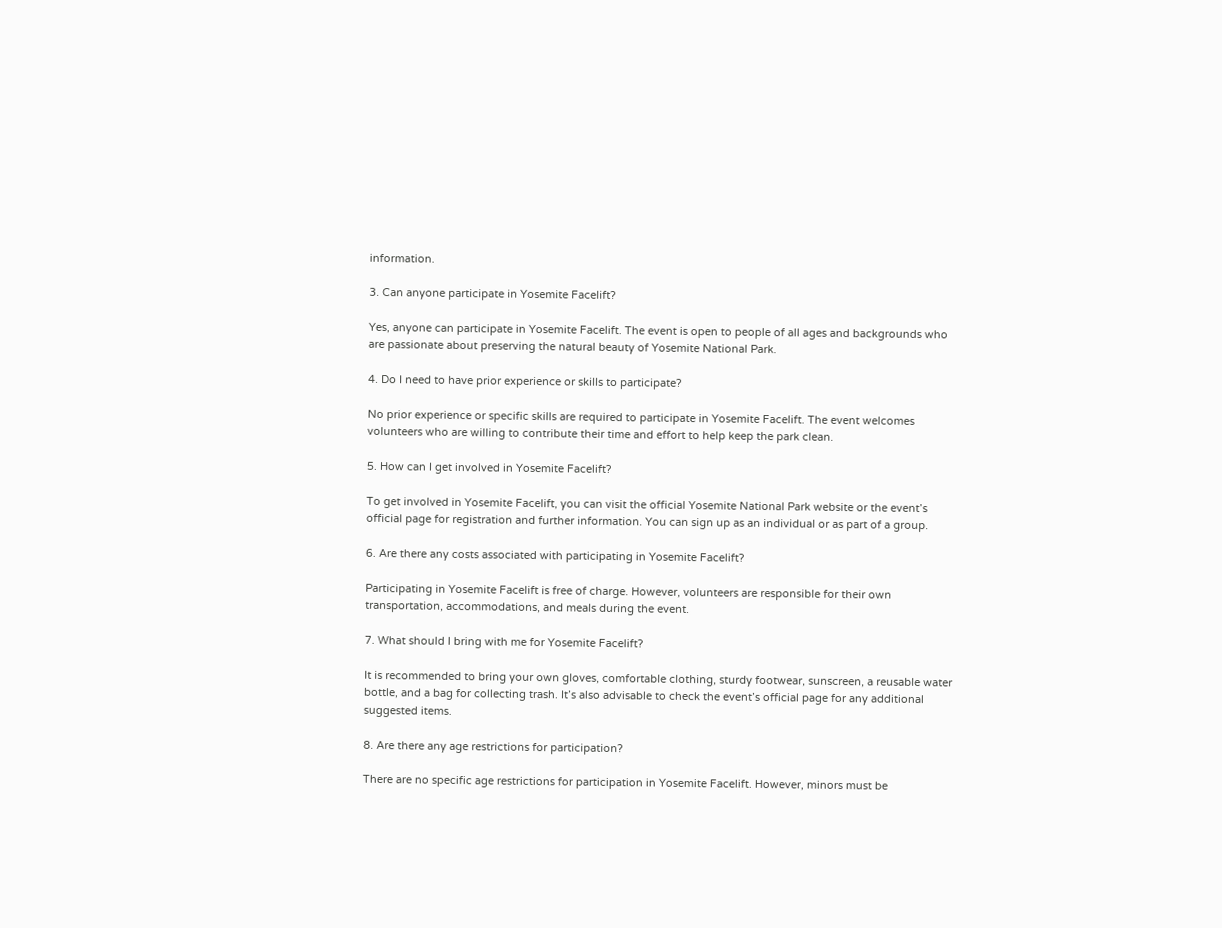information.

3. Can anyone participate in Yosemite Facelift?

Yes, anyone can participate in Yosemite Facelift. The event is open to people of all ages and backgrounds who are passionate about preserving the natural beauty of Yosemite National Park.

4. Do I need to have prior experience or skills to participate?

No prior experience or specific skills are required to participate in Yosemite Facelift. The event welcomes volunteers who are willing to contribute their time and effort to help keep the park clean.

5. How can I get involved in Yosemite Facelift?

To get involved in Yosemite Facelift, you can visit the official Yosemite National Park website or the event’s official page for registration and further information. You can sign up as an individual or as part of a group.

6. Are there any costs associated with participating in Yosemite Facelift?

Participating in Yosemite Facelift is free of charge. However, volunteers are responsible for their own transportation, accommodations, and meals during the event.

7. What should I bring with me for Yosemite Facelift?

It is recommended to bring your own gloves, comfortable clothing, sturdy footwear, sunscreen, a reusable water bottle, and a bag for collecting trash. It’s also advisable to check the event’s official page for any additional suggested items.

8. Are there any age restrictions for participation?

There are no specific age restrictions for participation in Yosemite Facelift. However, minors must be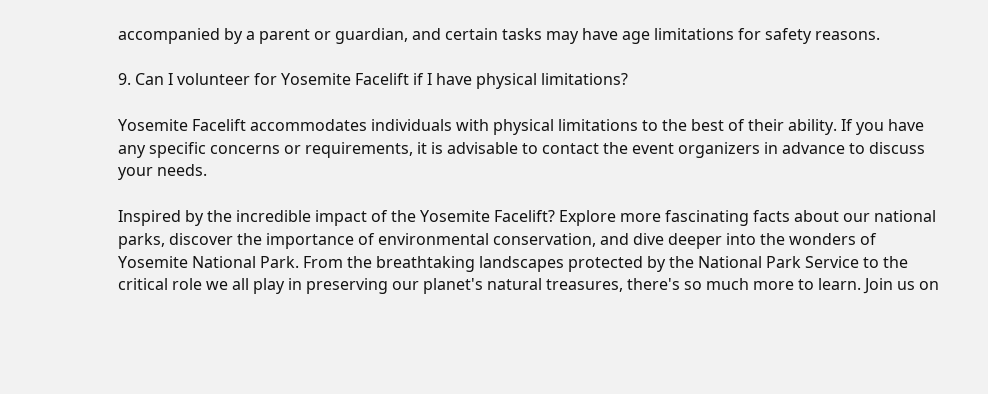accompanied by a parent or guardian, and certain tasks may have age limitations for safety reasons.

9. Can I volunteer for Yosemite Facelift if I have physical limitations?

Yosemite Facelift accommodates individuals with physical limitations to the best of their ability. If you have any specific concerns or requirements, it is advisable to contact the event organizers in advance to discuss your needs.

Inspired by the incredible impact of the Yosemite Facelift? Explore more fascinating facts about our national parks, discover the importance of environmental conservation, and dive deeper into the wonders of Yosemite National Park. From the breathtaking landscapes protected by the National Park Service to the critical role we all play in preserving our planet's natural treasures, there's so much more to learn. Join us on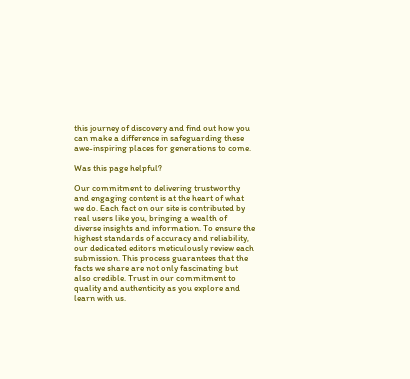this journey of discovery and find out how you can make a difference in safeguarding these awe-inspiring places for generations to come.

Was this page helpful?

Our commitment to delivering trustworthy and engaging content is at the heart of what we do. Each fact on our site is contributed by real users like you, bringing a wealth of diverse insights and information. To ensure the highest standards of accuracy and reliability, our dedicated editors meticulously review each submission. This process guarantees that the facts we share are not only fascinating but also credible. Trust in our commitment to quality and authenticity as you explore and learn with us.